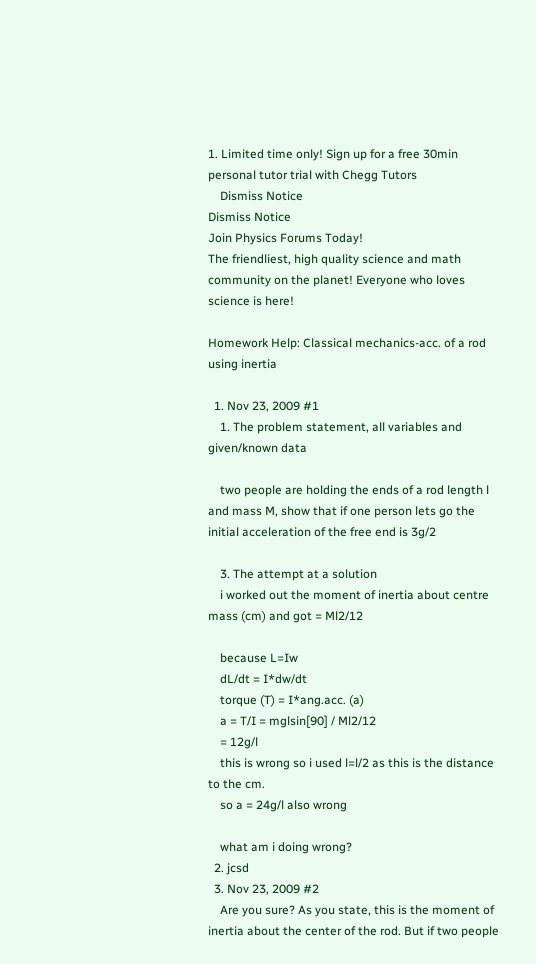1. Limited time only! Sign up for a free 30min personal tutor trial with Chegg Tutors
    Dismiss Notice
Dismiss Notice
Join Physics Forums Today!
The friendliest, high quality science and math community on the planet! Everyone who loves science is here!

Homework Help: Classical mechanics-acc. of a rod using inertia

  1. Nov 23, 2009 #1
    1. The problem statement, all variables and given/known data

    two people are holding the ends of a rod length l and mass M, show that if one person lets go the initial acceleration of the free end is 3g/2

    3. The attempt at a solution
    i worked out the moment of inertia about centre mass (cm) and got = Ml2/12

    because L=Iw
    dL/dt = I*dw/dt
    torque (T) = I*ang.acc. (a)
    a = T/I = mglsin[90] / Ml2/12
    = 12g/l
    this is wrong so i used l=l/2 as this is the distance to the cm.
    so a = 24g/l also wrong

    what am i doing wrong?
  2. jcsd
  3. Nov 23, 2009 #2
    Are you sure? As you state, this is the moment of inertia about the center of the rod. But if two people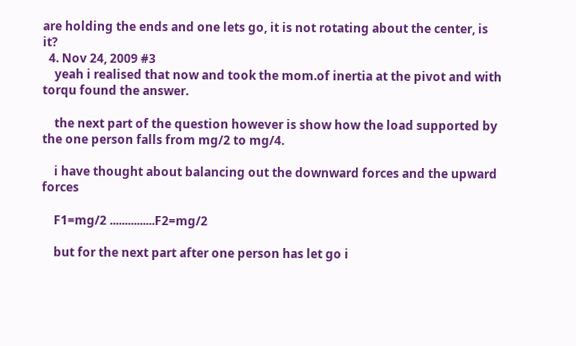are holding the ends and one lets go, it is not rotating about the center, is it?
  4. Nov 24, 2009 #3
    yeah i realised that now and took the mom.of inertia at the pivot and with torqu found the answer.

    the next part of the question however is show how the load supported by the one person falls from mg/2 to mg/4.

    i have thought about balancing out the downward forces and the upward forces

    F1=mg/2 ...............F2=mg/2

    but for the next part after one person has let go i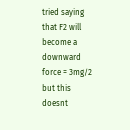tried saying that F2 will become a downward force = 3mg/2 but this doesnt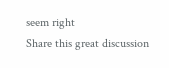seem right
Share this great discussion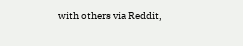with others via Reddit,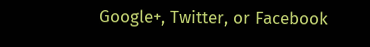Google+, Twitter, or Facebook